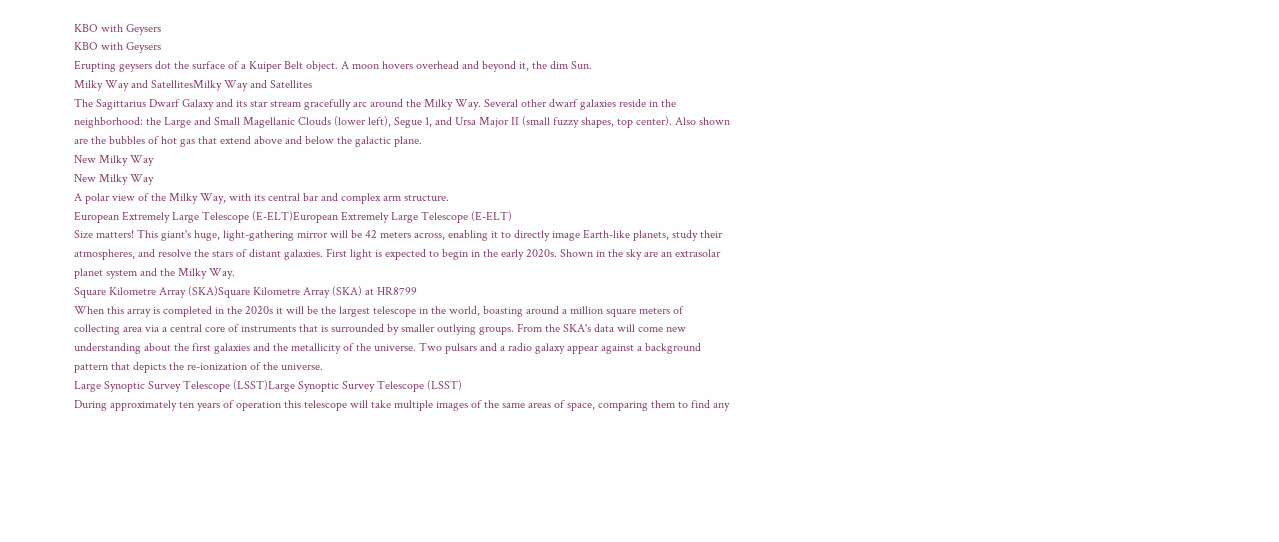KBO with Geysers
KBO with Geysers
Erupting geysers dot the surface of a Kuiper Belt object. A moon hovers overhead and beyond it, the dim Sun.
Milky Way and SatellitesMilky Way and Satellites
The Sagittarius Dwarf Galaxy and its star stream gracefully arc around the Milky Way. Several other dwarf galaxies reside in the neighborhood: the Large and Small Magellanic Clouds (lower left), Segue 1, and Ursa Major II (small fuzzy shapes, top center). Also shown are the bubbles of hot gas that extend above and below the galactic plane.
New Milky Way
New Milky Way
A polar view of the Milky Way, with its central bar and complex arm structure.
European Extremely Large Telescope (E-ELT)European Extremely Large Telescope (E-ELT)
Size matters! This giant's huge, light-gathering mirror will be 42 meters across, enabling it to directly image Earth-like planets, study their atmospheres, and resolve the stars of distant galaxies. First light is expected to begin in the early 2020s. Shown in the sky are an extrasolar planet system and the Milky Way.
Square Kilometre Array (SKA)Square Kilometre Array (SKA) at HR8799
When this array is completed in the 2020s it will be the largest telescope in the world, boasting around a million square meters of collecting area via a central core of instruments that is surrounded by smaller outlying groups. From the SKA's data will come new understanding about the first galaxies and the metallicity of the universe. Two pulsars and a radio galaxy appear against a background pattern that depicts the re-ionization of the universe.
Large Synoptic Survey Telescope (LSST)Large Synoptic Survey Telescope (LSST)
During approximately ten years of operation this telescope will take multiple images of the same areas of space, comparing them to find any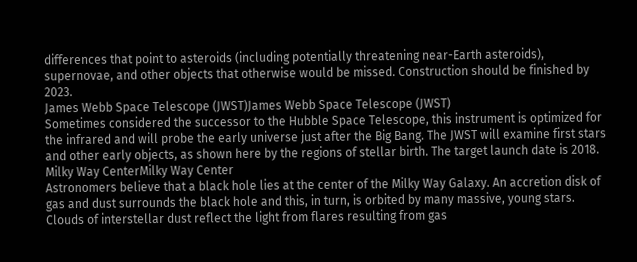differences that point to asteroids (including potentially threatening near-Earth asteroids), supernovae, and other objects that otherwise would be missed. Construction should be finished by 2023.
James Webb Space Telescope (JWST)James Webb Space Telescope (JWST)
Sometimes considered the successor to the Hubble Space Telescope, this instrument is optimized for the infrared and will probe the early universe just after the Big Bang. The JWST will examine first stars and other early objects, as shown here by the regions of stellar birth. The target launch date is 2018.
Milky Way CenterMilky Way Center
Astronomers believe that a black hole lies at the center of the Milky Way Galaxy. An accretion disk of gas and dust surrounds the black hole and this, in turn, is orbited by many massive, young stars. Clouds of interstellar dust reflect the light from flares resulting from gas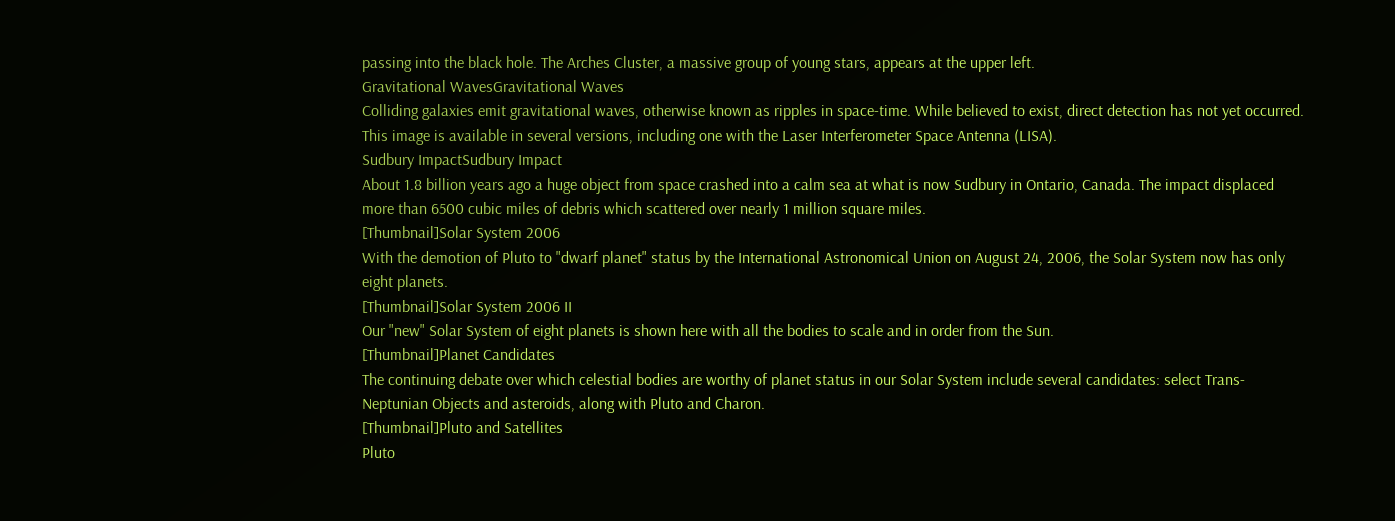passing into the black hole. The Arches Cluster, a massive group of young stars, appears at the upper left.
Gravitational WavesGravitational Waves
Colliding galaxies emit gravitational waves, otherwise known as ripples in space-time. While believed to exist, direct detection has not yet occurred. This image is available in several versions, including one with the Laser Interferometer Space Antenna (LISA).
Sudbury ImpactSudbury Impact
About 1.8 billion years ago a huge object from space crashed into a calm sea at what is now Sudbury in Ontario, Canada. The impact displaced more than 6500 cubic miles of debris which scattered over nearly 1 million square miles.
[Thumbnail]Solar System 2006
With the demotion of Pluto to "dwarf planet" status by the International Astronomical Union on August 24, 2006, the Solar System now has only eight planets.
[Thumbnail]Solar System 2006 II
Our "new" Solar System of eight planets is shown here with all the bodies to scale and in order from the Sun.
[Thumbnail]Planet Candidates
The continuing debate over which celestial bodies are worthy of planet status in our Solar System include several candidates: select Trans-Neptunian Objects and asteroids, along with Pluto and Charon.
[Thumbnail]Pluto and Satellites
Pluto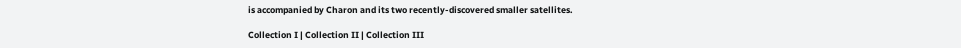is accompanied by Charon and its two recently-discovered smaller satellites.

Collection I | Collection II | Collection III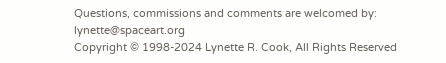Questions, commissions and comments are welcomed by: lynette@spaceart.org
Copyright © 1998-2024 Lynette R. Cook, All Rights Reserved